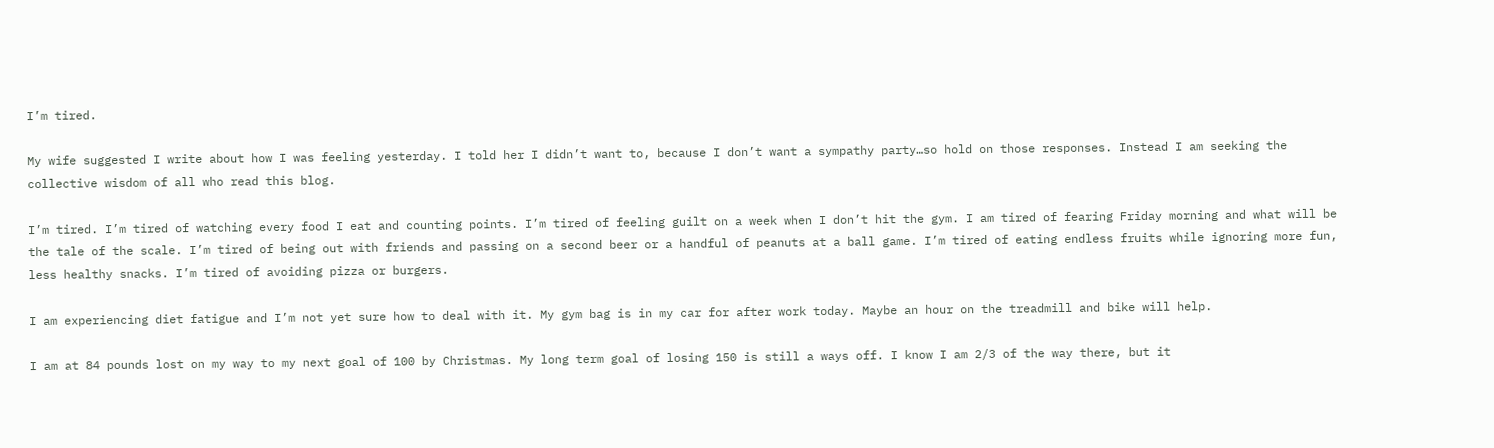I’m tired.

My wife suggested I write about how I was feeling yesterday. I told her I didn’t want to, because I don’t want a sympathy party…so hold on those responses. Instead I am seeking the collective wisdom of all who read this blog.

I’m tired. I’m tired of watching every food I eat and counting points. I’m tired of feeling guilt on a week when I don’t hit the gym. I am tired of fearing Friday morning and what will be the tale of the scale. I’m tired of being out with friends and passing on a second beer or a handful of peanuts at a ball game. I’m tired of eating endless fruits while ignoring more fun, less healthy snacks. I’m tired of avoiding pizza or burgers.

I am experiencing diet fatigue and I’m not yet sure how to deal with it. My gym bag is in my car for after work today. Maybe an hour on the treadmill and bike will help.

I am at 84 pounds lost on my way to my next goal of 100 by Christmas. My long term goal of losing 150 is still a ways off. I know I am 2/3 of the way there, but it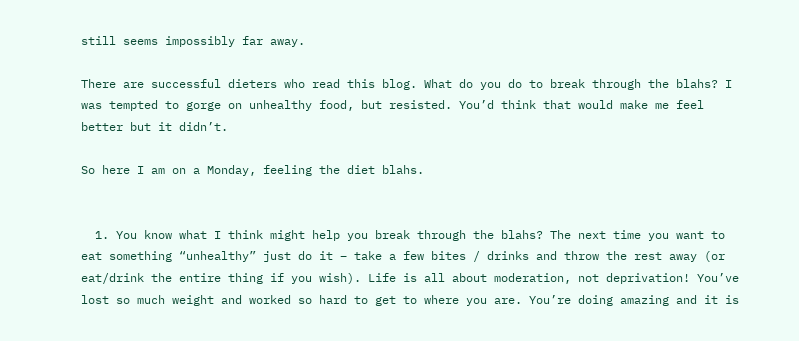still seems impossibly far away.

There are successful dieters who read this blog. What do you do to break through the blahs? I was tempted to gorge on unhealthy food, but resisted. You’d think that would make me feel better but it didn’t.

So here I am on a Monday, feeling the diet blahs.


  1. You know what I think might help you break through the blahs? The next time you want to eat something “unhealthy” just do it – take a few bites / drinks and throw the rest away (or eat/drink the entire thing if you wish). Life is all about moderation, not deprivation! You’ve lost so much weight and worked so hard to get to where you are. You’re doing amazing and it is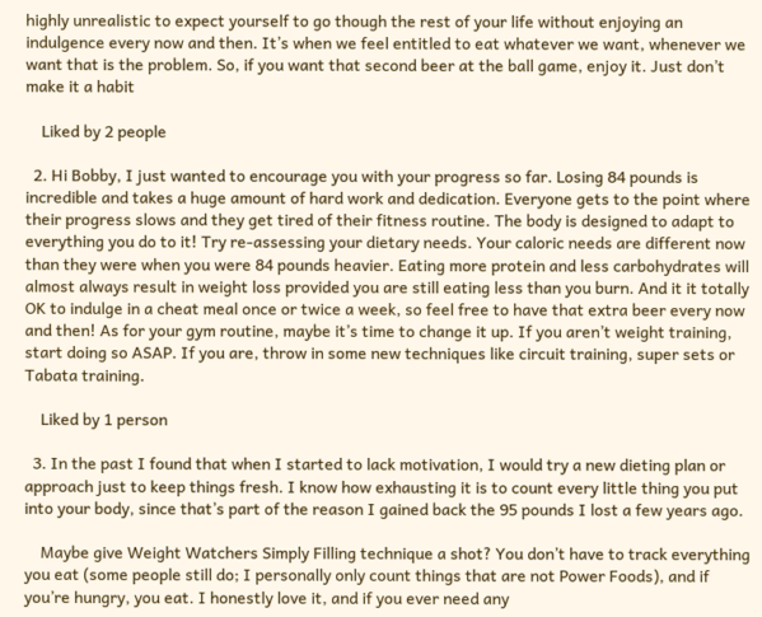highly unrealistic to expect yourself to go though the rest of your life without enjoying an indulgence every now and then. It’s when we feel entitled to eat whatever we want, whenever we want that is the problem. So, if you want that second beer at the ball game, enjoy it. Just don’t make it a habit

    Liked by 2 people

  2. Hi Bobby, I just wanted to encourage you with your progress so far. Losing 84 pounds is incredible and takes a huge amount of hard work and dedication. Everyone gets to the point where their progress slows and they get tired of their fitness routine. The body is designed to adapt to everything you do to it! Try re-assessing your dietary needs. Your caloric needs are different now than they were when you were 84 pounds heavier. Eating more protein and less carbohydrates will almost always result in weight loss provided you are still eating less than you burn. And it it totally OK to indulge in a cheat meal once or twice a week, so feel free to have that extra beer every now and then! As for your gym routine, maybe it’s time to change it up. If you aren’t weight training, start doing so ASAP. If you are, throw in some new techniques like circuit training, super sets or Tabata training.

    Liked by 1 person

  3. In the past I found that when I started to lack motivation, I would try a new dieting plan or approach just to keep things fresh. I know how exhausting it is to count every little thing you put into your body, since that’s part of the reason I gained back the 95 pounds I lost a few years ago.

    Maybe give Weight Watchers Simply Filling technique a shot? You don’t have to track everything you eat (some people still do; I personally only count things that are not Power Foods), and if you’re hungry, you eat. I honestly love it, and if you ever need any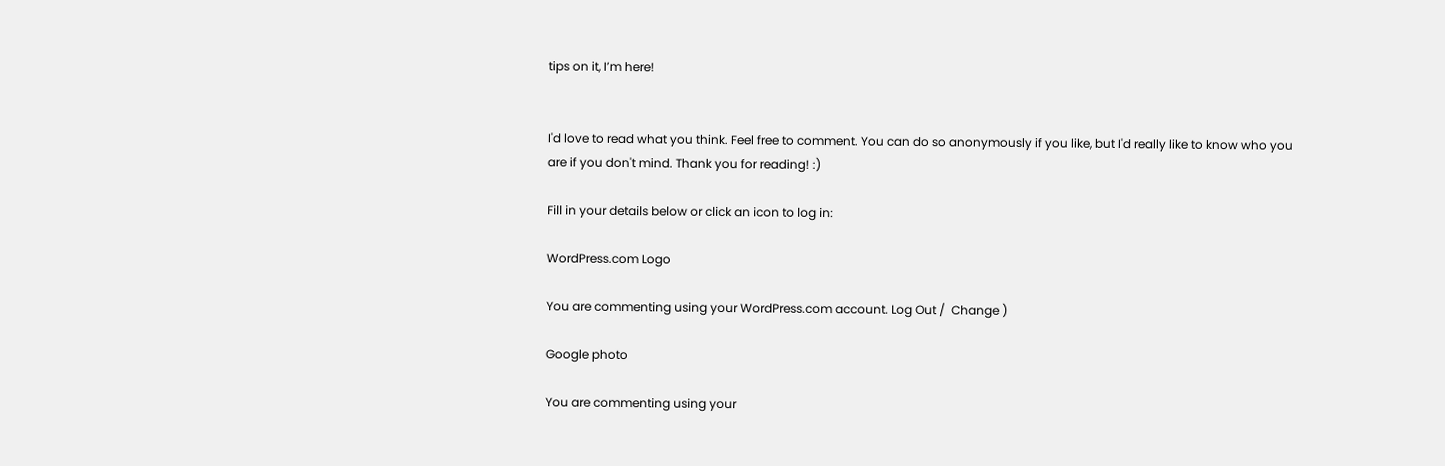tips on it, I’m here!


I'd love to read what you think. Feel free to comment. You can do so anonymously if you like, but I'd really like to know who you are if you don't mind. Thank you for reading! :)

Fill in your details below or click an icon to log in:

WordPress.com Logo

You are commenting using your WordPress.com account. Log Out /  Change )

Google photo

You are commenting using your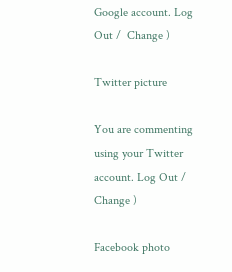Google account. Log Out /  Change )

Twitter picture

You are commenting using your Twitter account. Log Out /  Change )

Facebook photo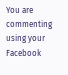You are commenting using your Facebook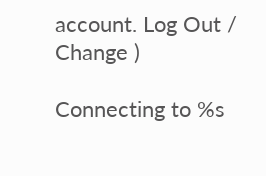account. Log Out /  Change )

Connecting to %s